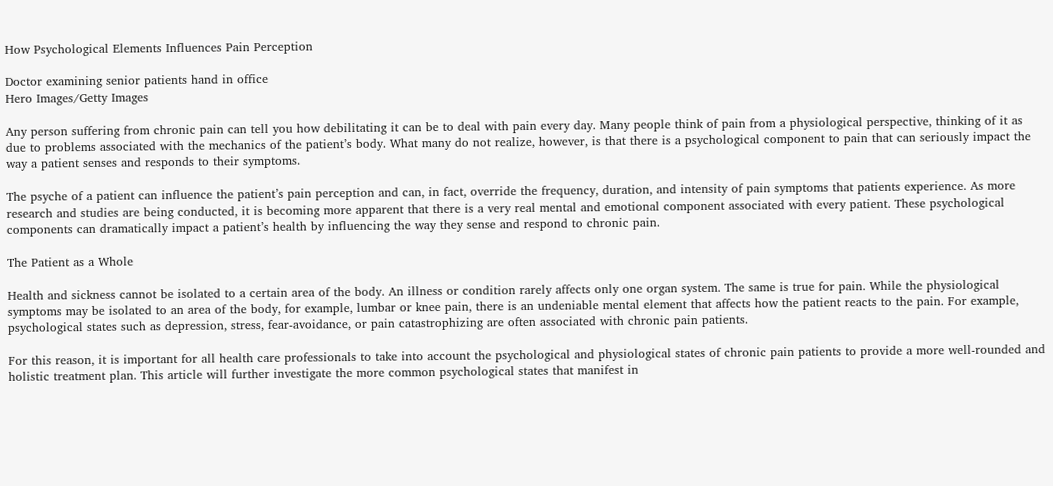How Psychological Elements Influences Pain Perception

Doctor examining senior patients hand in office
Hero Images/Getty Images

Any person suffering from chronic pain can tell you how debilitating it can be to deal with pain every day. Many people think of pain from a physiological perspective, thinking of it as due to problems associated with the mechanics of the patient’s body. What many do not realize, however, is that there is a psychological component to pain that can seriously impact the way a patient senses and responds to their symptoms.

The psyche of a patient can influence the patient’s pain perception and can, in fact, override the frequency, duration, and intensity of pain symptoms that patients experience. As more research and studies are being conducted, it is becoming more apparent that there is a very real mental and emotional component associated with every patient. These psychological components can dramatically impact a patient’s health by influencing the way they sense and respond to chronic pain.

The Patient as a Whole

Health and sickness cannot be isolated to a certain area of the body. An illness or condition rarely affects only one organ system. The same is true for pain. While the physiological symptoms may be isolated to an area of the body, for example, lumbar or knee pain, there is an undeniable mental element that affects how the patient reacts to the pain. For example, psychological states such as depression, stress, fear-avoidance, or pain catastrophizing are often associated with chronic pain patients.

For this reason, it is important for all health care professionals to take into account the psychological and physiological states of chronic pain patients to provide a more well-rounded and holistic treatment plan. This article will further investigate the more common psychological states that manifest in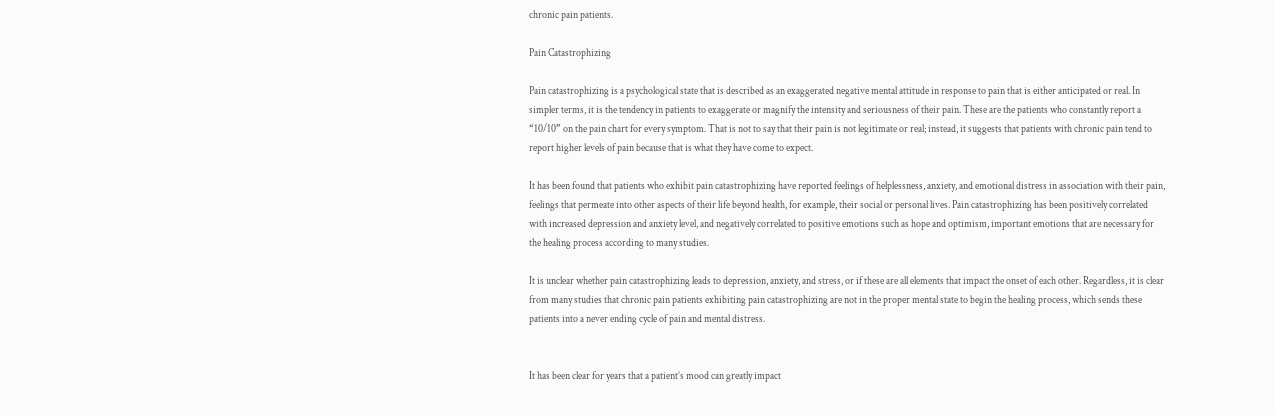chronic pain patients.

Pain Catastrophizing

Pain catastrophizing is a psychological state that is described as an exaggerated negative mental attitude in response to pain that is either anticipated or real. In simpler terms, it is the tendency in patients to exaggerate or magnify the intensity and seriousness of their pain. These are the patients who constantly report a “10/10” on the pain chart for every symptom. That is not to say that their pain is not legitimate or real; instead, it suggests that patients with chronic pain tend to report higher levels of pain because that is what they have come to expect.

It has been found that patients who exhibit pain catastrophizing have reported feelings of helplessness, anxiety, and emotional distress in association with their pain, feelings that permeate into other aspects of their life beyond health, for example, their social or personal lives. Pain catastrophizing has been positively correlated with increased depression and anxiety level, and negatively correlated to positive emotions such as hope and optimism, important emotions that are necessary for the healing process according to many studies.

It is unclear whether pain catastrophizing leads to depression, anxiety, and stress, or if these are all elements that impact the onset of each other. Regardless, it is clear from many studies that chronic pain patients exhibiting pain catastrophizing are not in the proper mental state to begin the healing process, which sends these patients into a never ending cycle of pain and mental distress.


It has been clear for years that a patient’s mood can greatly impact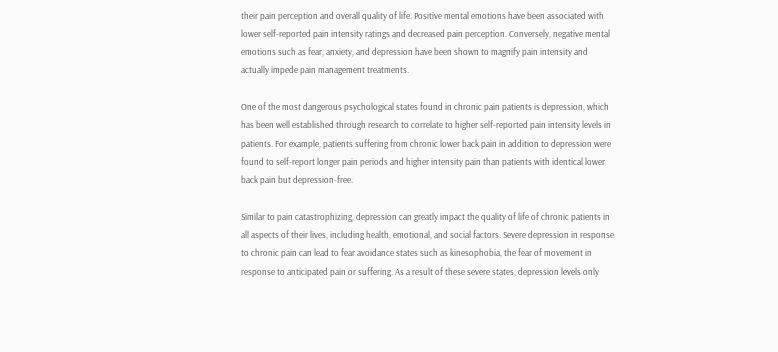their pain perception and overall quality of life. Positive mental emotions have been associated with lower self-reported pain intensity ratings and decreased pain perception. Conversely, negative mental emotions such as fear, anxiety, and depression have been shown to magnify pain intensity and actually impede pain management treatments.

One of the most dangerous psychological states found in chronic pain patients is depression, which has been well established through research to correlate to higher self-reported pain intensity levels in patients. For example, patients suffering from chronic lower back pain in addition to depression were found to self-report longer pain periods and higher intensity pain than patients with identical lower back pain but depression-free.

Similar to pain catastrophizing, depression can greatly impact the quality of life of chronic patients in all aspects of their lives, including health, emotional, and social factors. Severe depression in response to chronic pain can lead to fear avoidance states such as kinesophobia, the fear of movement in response to anticipated pain or suffering. As a result of these severe states, depression levels only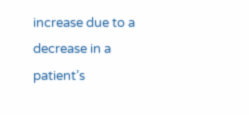increase due to a decrease in a patient’s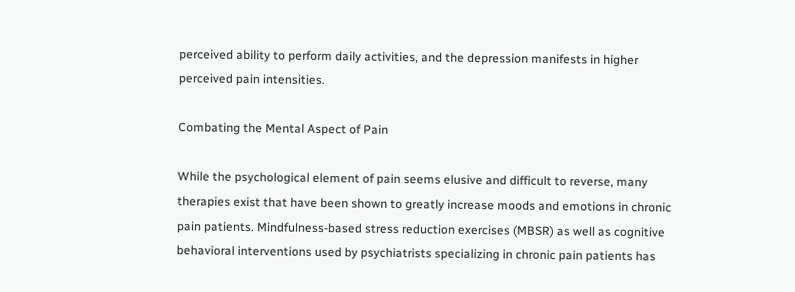perceived ability to perform daily activities, and the depression manifests in higher perceived pain intensities.

Combating the Mental Aspect of Pain

While the psychological element of pain seems elusive and difficult to reverse, many therapies exist that have been shown to greatly increase moods and emotions in chronic pain patients. Mindfulness-based stress reduction exercises (MBSR) as well as cognitive behavioral interventions used by psychiatrists specializing in chronic pain patients has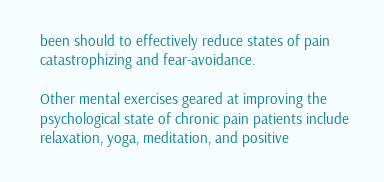been should to effectively reduce states of pain catastrophizing and fear-avoidance.

Other mental exercises geared at improving the psychological state of chronic pain patients include relaxation, yoga, meditation, and positive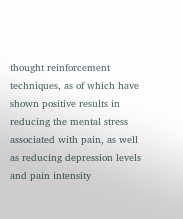thought reinforcement techniques, as of which have shown positive results in reducing the mental stress associated with pain, as well as reducing depression levels and pain intensity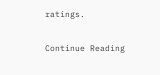ratings.

Continue Reading